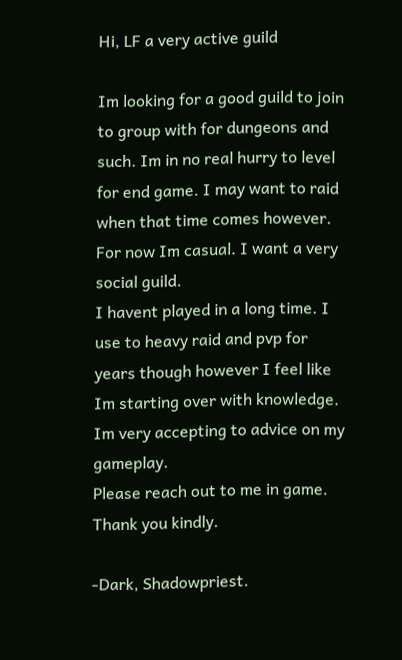Hi, LF a very active guild

Im looking for a good guild to join to group with for dungeons and such. Im in no real hurry to level for end game. I may want to raid when that time comes however. For now Im casual. I want a very social guild.
I havent played in a long time. I use to heavy raid and pvp for years though however I feel like Im starting over with knowledge. Im very accepting to advice on my gameplay.
Please reach out to me in game. Thank you kindly.

-Dark, Shadowpriest.